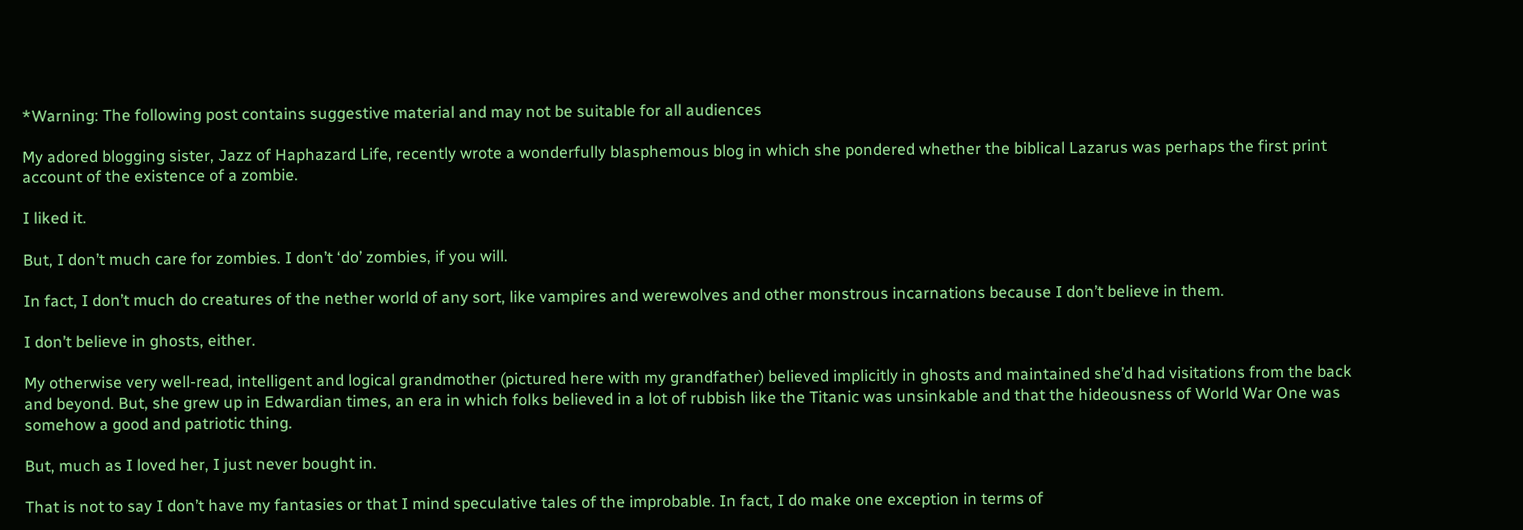*Warning: The following post contains suggestive material and may not be suitable for all audiences

My adored blogging sister, Jazz of Haphazard Life, recently wrote a wonderfully blasphemous blog in which she pondered whether the biblical Lazarus was perhaps the first print account of the existence of a zombie.

I liked it.

But, I don’t much care for zombies. I don’t ‘do’ zombies, if you will.

In fact, I don’t much do creatures of the nether world of any sort, like vampires and werewolves and other monstrous incarnations because I don’t believe in them.

I don’t believe in ghosts, either.

My otherwise very well-read, intelligent and logical grandmother (pictured here with my grandfather) believed implicitly in ghosts and maintained she’d had visitations from the back and beyond. But, she grew up in Edwardian times, an era in which folks believed in a lot of rubbish like the Titanic was unsinkable and that the hideousness of World War One was somehow a good and patriotic thing.

But, much as I loved her, I just never bought in.

That is not to say I don’t have my fantasies or that I mind speculative tales of the improbable. In fact, I do make one exception in terms of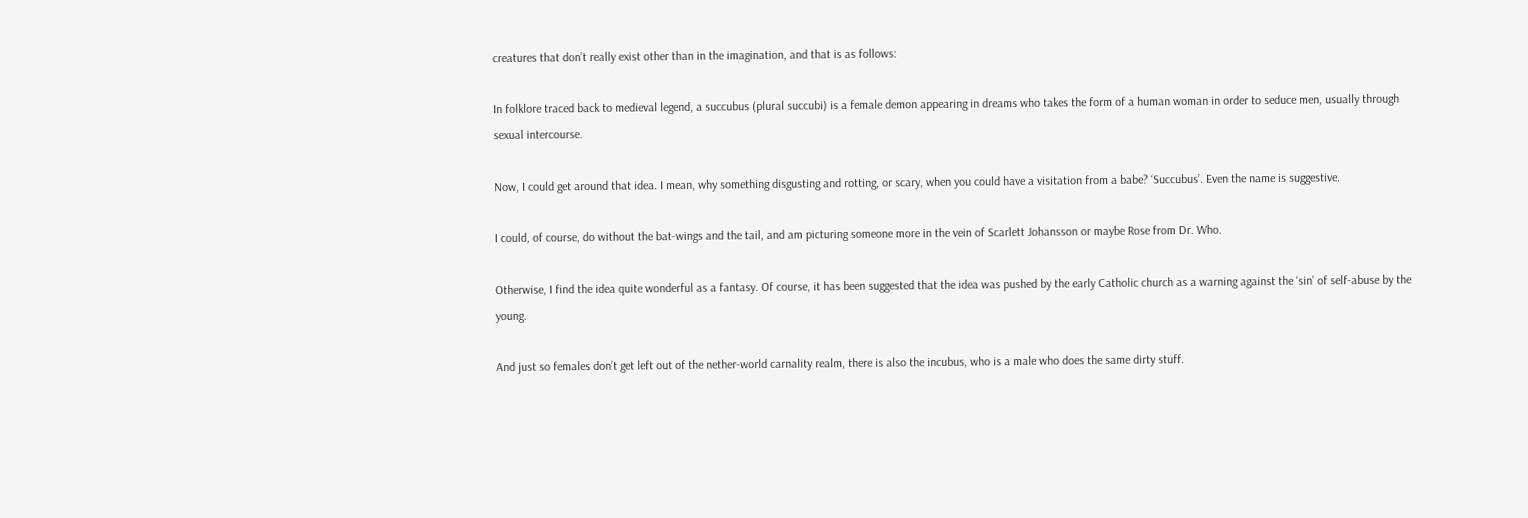creatures that don’t really exist other than in the imagination, and that is as follows:

In folklore traced back to medieval legend, a succubus (plural succubi) is a female demon appearing in dreams who takes the form of a human woman in order to seduce men, usually through sexual intercourse.

Now, I could get around that idea. I mean, why something disgusting and rotting, or scary, when you could have a visitation from a babe? ‘Succubus’. Even the name is suggestive.

I could, of course, do without the bat-wings and the tail, and am picturing someone more in the vein of Scarlett Johansson or maybe Rose from Dr. Who.

Otherwise, I find the idea quite wonderful as a fantasy. Of course, it has been suggested that the idea was pushed by the early Catholic church as a warning against the ‘sin’ of self-abuse by the young.

And just so females don’t get left out of the nether-world carnality realm, there is also the incubus, who is a male who does the same dirty stuff.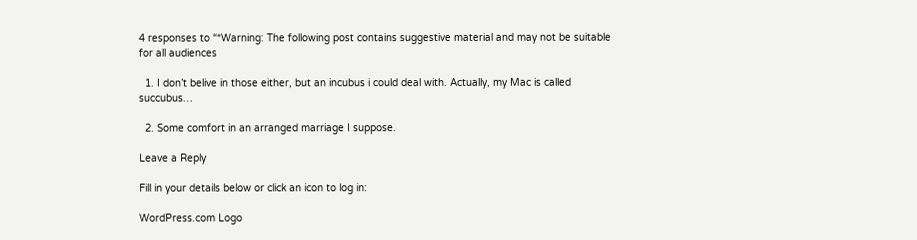4 responses to “*Warning: The following post contains suggestive material and may not be suitable for all audiences

  1. I don’t belive in those either, but an incubus i could deal with. Actually, my Mac is called succubus…

  2. Some comfort in an arranged marriage I suppose.

Leave a Reply

Fill in your details below or click an icon to log in:

WordPress.com Logo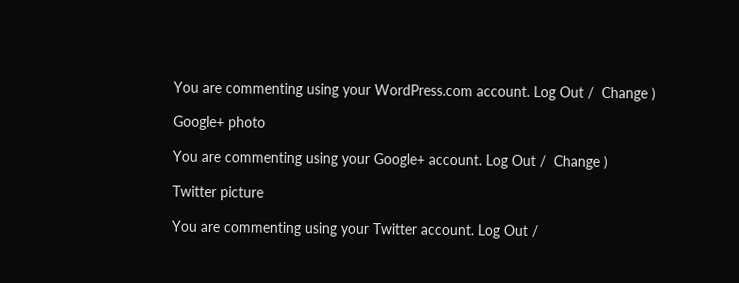You are commenting using your WordPress.com account. Log Out /  Change )

Google+ photo

You are commenting using your Google+ account. Log Out /  Change )

Twitter picture

You are commenting using your Twitter account. Log Out /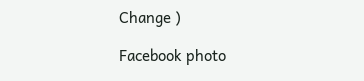Change )

Facebook photo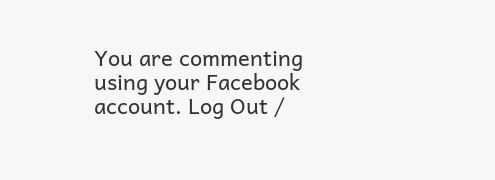You are commenting using your Facebook account. Log Out /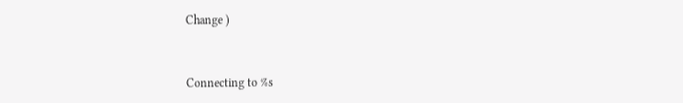Change )


Connecting to %s